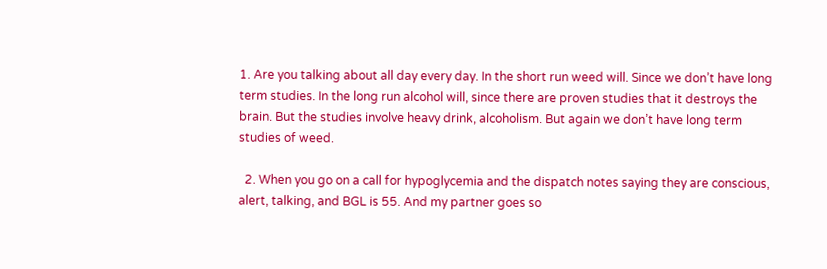1. Are you talking about all day every day. In the short run weed will. Since we don’t have long term studies. In the long run alcohol will, since there are proven studies that it destroys the brain. But the studies involve heavy drink, alcoholism. But again we don’t have long term studies of weed.

  2. When you go on a call for hypoglycemia and the dispatch notes saying they are conscious, alert, talking, and BGL is 55. And my partner goes so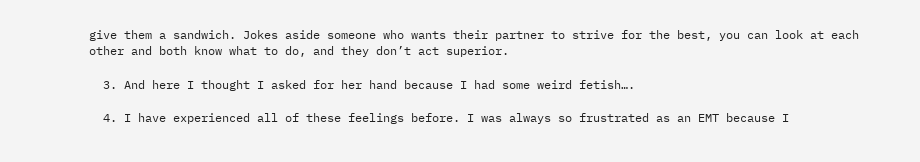give them a sandwich. Jokes aside someone who wants their partner to strive for the best, you can look at each other and both know what to do, and they don’t act superior.

  3. And here I thought I asked for her hand because I had some weird fetish….

  4. I have experienced all of these feelings before. I was always so frustrated as an EMT because I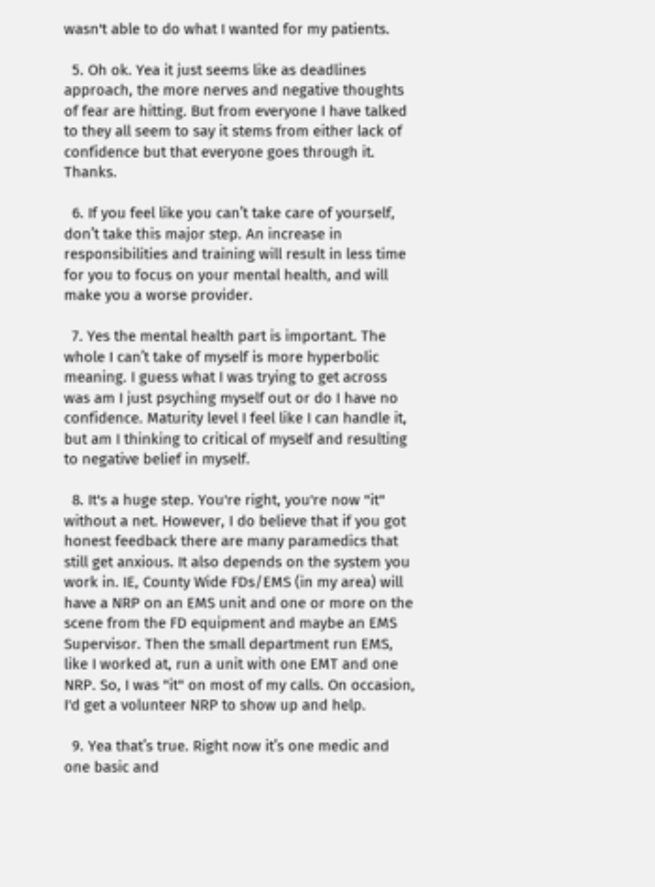wasn't able to do what I wanted for my patients.

  5. Oh ok. Yea it just seems like as deadlines approach, the more nerves and negative thoughts of fear are hitting. But from everyone I have talked to they all seem to say it stems from either lack of confidence but that everyone goes through it. Thanks.

  6. If you feel like you can’t take care of yourself, don’t take this major step. An increase in responsibilities and training will result in less time for you to focus on your mental health, and will make you a worse provider.

  7. Yes the mental health part is important. The whole I can’t take of myself is more hyperbolic meaning. I guess what I was trying to get across was am I just psyching myself out or do I have no confidence. Maturity level I feel like I can handle it, but am I thinking to critical of myself and resulting to negative belief in myself.

  8. It's a huge step. You're right, you're now "it" without a net. However, I do believe that if you got honest feedback there are many paramedics that still get anxious. It also depends on the system you work in. IE, County Wide FDs/EMS (in my area) will have a NRP on an EMS unit and one or more on the scene from the FD equipment and maybe an EMS Supervisor. Then the small department run EMS, like I worked at, run a unit with one EMT and one NRP. So, I was "it" on most of my calls. On occasion, I'd get a volunteer NRP to show up and help.

  9. Yea that’s true. Right now it’s one medic and one basic and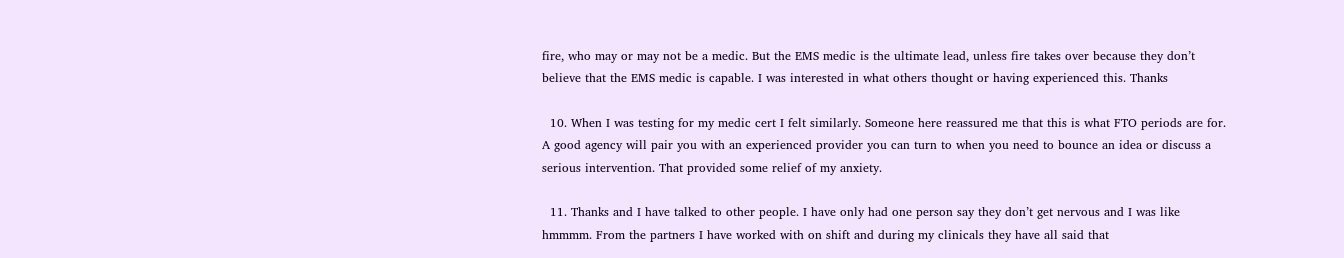fire, who may or may not be a medic. But the EMS medic is the ultimate lead, unless fire takes over because they don’t believe that the EMS medic is capable. I was interested in what others thought or having experienced this. Thanks

  10. When I was testing for my medic cert I felt similarly. Someone here reassured me that this is what FTO periods are for. A good agency will pair you with an experienced provider you can turn to when you need to bounce an idea or discuss a serious intervention. That provided some relief of my anxiety.

  11. Thanks and I have talked to other people. I have only had one person say they don’t get nervous and I was like hmmmm. From the partners I have worked with on shift and during my clinicals they have all said that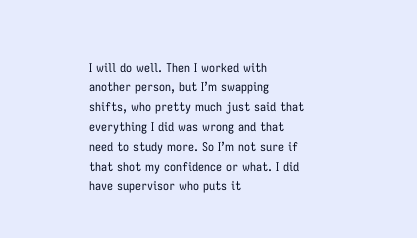I will do well. Then I worked with another person, but I’m swapping shifts, who pretty much just said that everything I did was wrong and that need to study more. So I’m not sure if that shot my confidence or what. I did have supervisor who puts it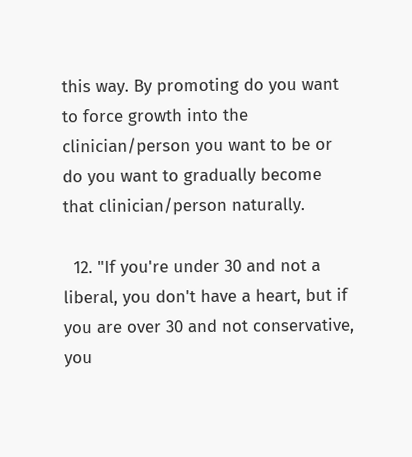this way. By promoting do you want to force growth into the clinician/person you want to be or do you want to gradually become that clinician/person naturally.

  12. "If you're under 30 and not a liberal, you don't have a heart, but if you are over 30 and not conservative, you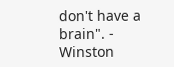don't have a brain". - Winston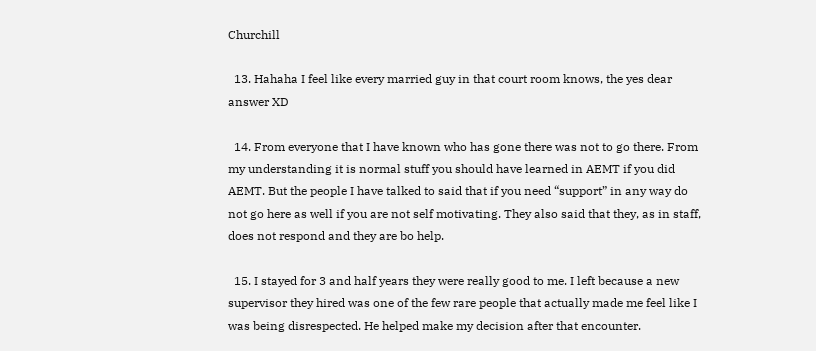Churchill

  13. Hahaha I feel like every married guy in that court room knows, the yes dear answer XD

  14. From everyone that I have known who has gone there was not to go there. From my understanding it is normal stuff you should have learned in AEMT if you did AEMT. But the people I have talked to said that if you need “support” in any way do not go here as well if you are not self motivating. They also said that they, as in staff, does not respond and they are bo help.

  15. I stayed for 3 and half years they were really good to me. I left because a new supervisor they hired was one of the few rare people that actually made me feel like I was being disrespected. He helped make my decision after that encounter.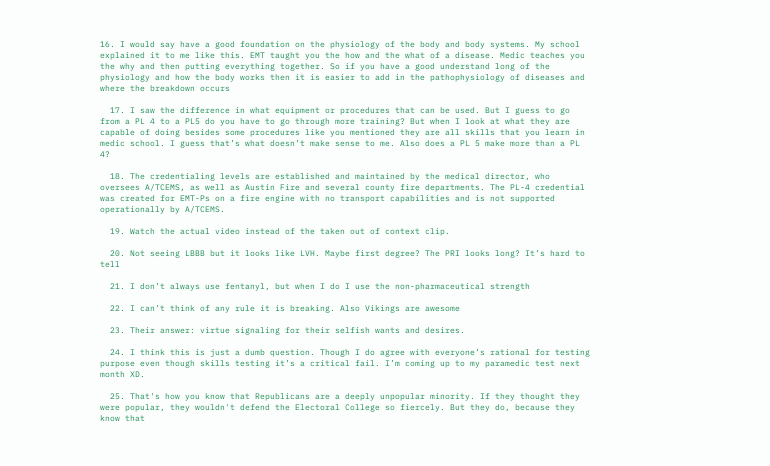16. I would say have a good foundation on the physiology of the body and body systems. My school explained it to me like this. EMT taught you the how and the what of a disease. Medic teaches you the why and then putting everything together. So if you have a good understand long of the physiology and how the body works then it is easier to add in the pathophysiology of diseases and where the breakdown occurs

  17. I saw the difference in what equipment or procedures that can be used. But I guess to go from a PL 4 to a PL5 do you have to go through more training? But when I look at what they are capable of doing besides some procedures like you mentioned they are all skills that you learn in medic school. I guess that’s what doesn’t make sense to me. Also does a PL 5 make more than a PL 4?

  18. The credentialing levels are established and maintained by the medical director, who oversees A/TCEMS, as well as Austin Fire and several county fire departments. The PL-4 credential was created for EMT-Ps on a fire engine with no transport capabilities and is not supported operationally by A/TCEMS.

  19. Watch the actual video instead of the taken out of context clip.

  20. Not seeing LBBB but it looks like LVH. Maybe first degree? The PRI looks long? It’s hard to tell

  21. I don’t always use fentanyl, but when I do I use the non-pharmaceutical strength

  22. I can’t think of any rule it is breaking. Also Vikings are awesome

  23. Their answer: virtue signaling for their selfish wants and desires.

  24. I think this is just a dumb question. Though I do agree with everyone’s rational for testing purpose even though skills testing it’s a critical fail. I’m coming up to my paramedic test next month XD.

  25. That's how you know that Republicans are a deeply unpopular minority. If they thought they were popular, they wouldn't defend the Electoral College so fiercely. But they do, because they know that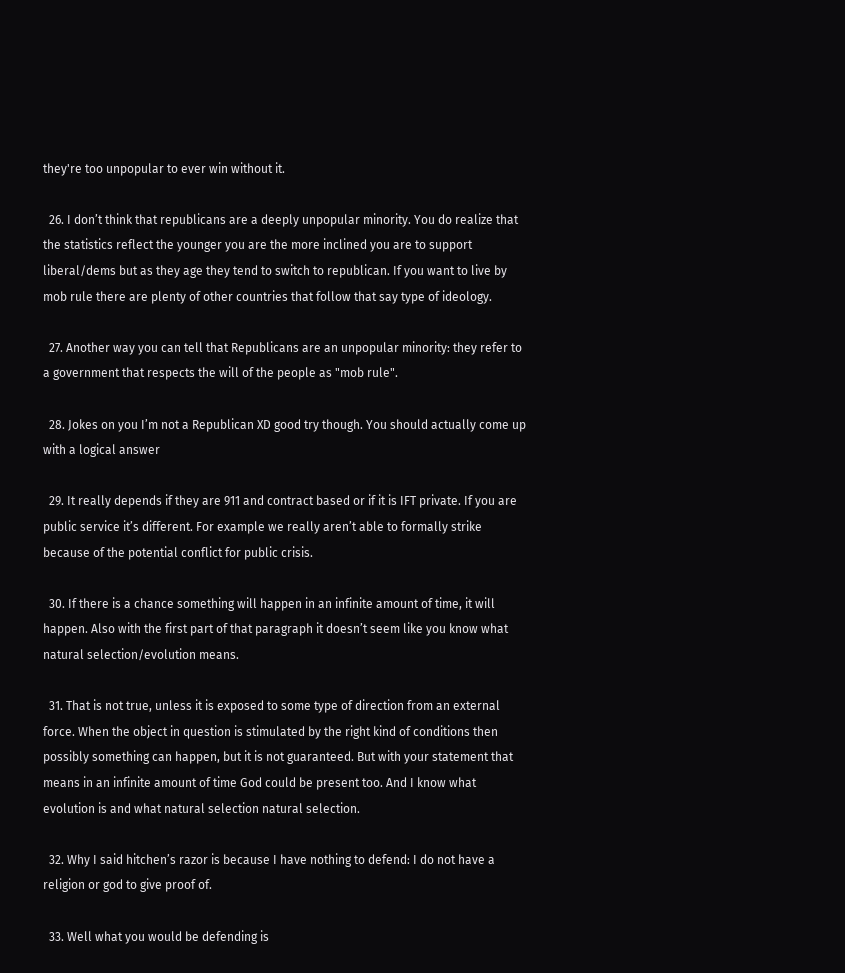they're too unpopular to ever win without it.

  26. I don’t think that republicans are a deeply unpopular minority. You do realize that the statistics reflect the younger you are the more inclined you are to support liberal/dems but as they age they tend to switch to republican. If you want to live by mob rule there are plenty of other countries that follow that say type of ideology.

  27. Another way you can tell that Republicans are an unpopular minority: they refer to a government that respects the will of the people as "mob rule".

  28. Jokes on you I’m not a Republican XD good try though. You should actually come up with a logical answer

  29. It really depends if they are 911 and contract based or if it is IFT private. If you are public service it’s different. For example we really aren’t able to formally strike because of the potential conflict for public crisis.

  30. If there is a chance something will happen in an infinite amount of time, it will happen. Also with the first part of that paragraph it doesn’t seem like you know what natural selection/evolution means.

  31. That is not true, unless it is exposed to some type of direction from an external force. When the object in question is stimulated by the right kind of conditions then possibly something can happen, but it is not guaranteed. But with your statement that means in an infinite amount of time God could be present too. And I know what evolution is and what natural selection natural selection.

  32. Why I said hitchen’s razor is because I have nothing to defend: I do not have a religion or god to give proof of.

  33. Well what you would be defending is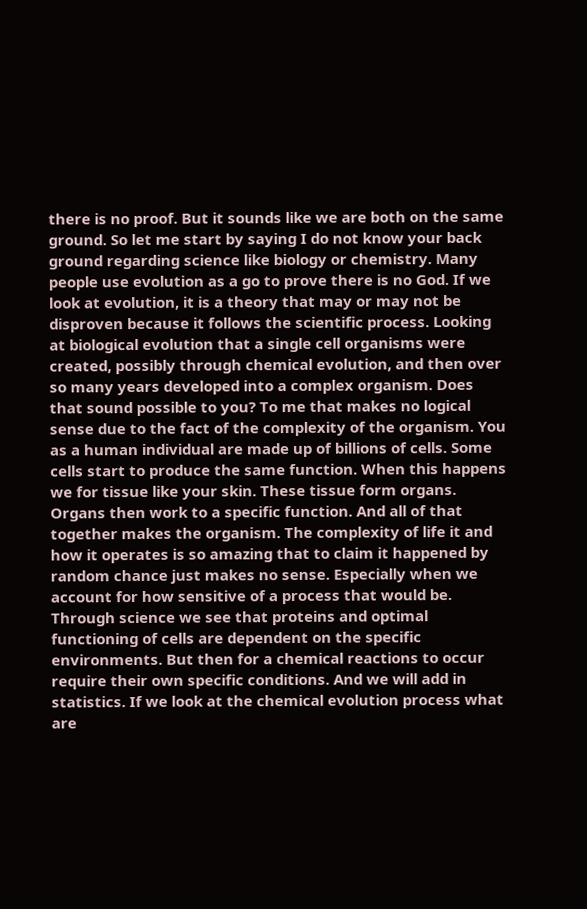there is no proof. But it sounds like we are both on the same ground. So let me start by saying I do not know your back ground regarding science like biology or chemistry. Many people use evolution as a go to prove there is no God. If we look at evolution, it is a theory that may or may not be disproven because it follows the scientific process. Looking at biological evolution that a single cell organisms were created, possibly through chemical evolution, and then over so many years developed into a complex organism. Does that sound possible to you? To me that makes no logical sense due to the fact of the complexity of the organism. You as a human individual are made up of billions of cells. Some cells start to produce the same function. When this happens we for tissue like your skin. These tissue form organs. Organs then work to a specific function. And all of that together makes the organism. The complexity of life it and how it operates is so amazing that to claim it happened by random chance just makes no sense. Especially when we account for how sensitive of a process that would be. Through science we see that proteins and optimal functioning of cells are dependent on the specific environments. But then for a chemical reactions to occur require their own specific conditions. And we will add in statistics. If we look at the chemical evolution process what are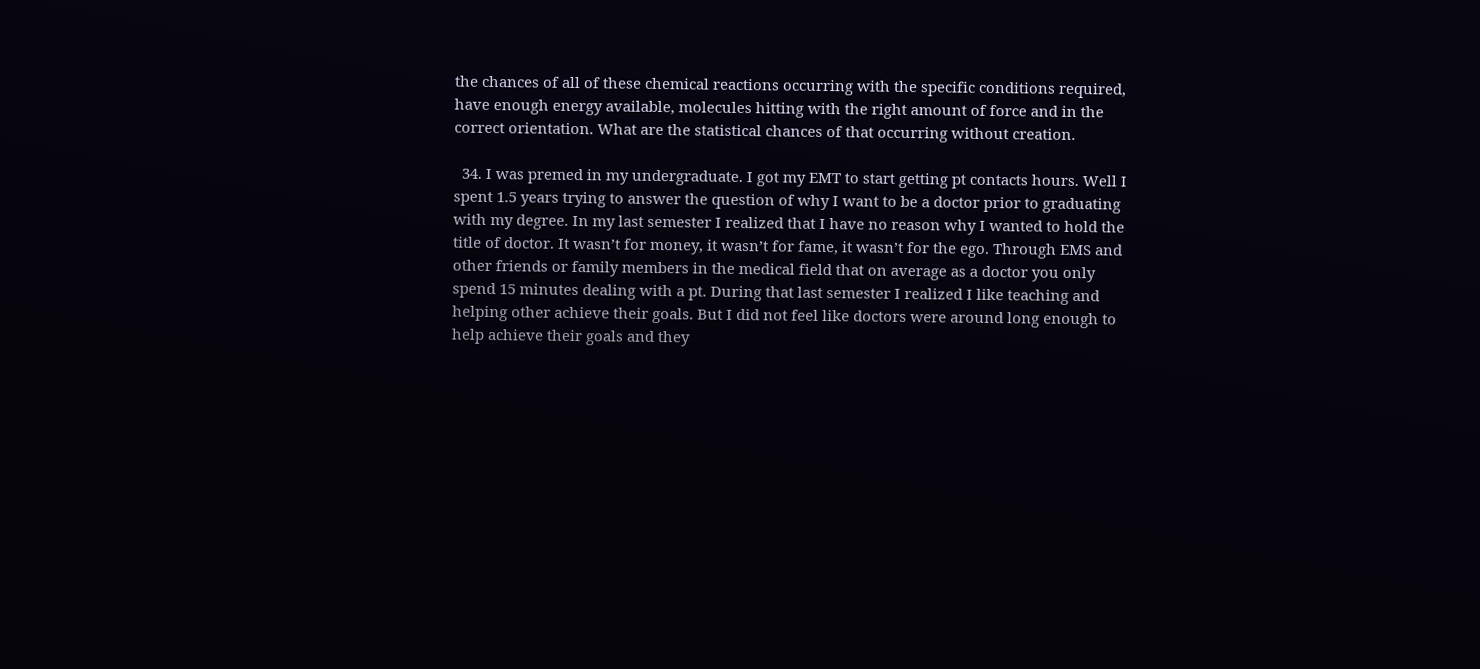the chances of all of these chemical reactions occurring with the specific conditions required, have enough energy available, molecules hitting with the right amount of force and in the correct orientation. What are the statistical chances of that occurring without creation.

  34. I was premed in my undergraduate. I got my EMT to start getting pt contacts hours. Well I spent 1.5 years trying to answer the question of why I want to be a doctor prior to graduating with my degree. In my last semester I realized that I have no reason why I wanted to hold the title of doctor. It wasn’t for money, it wasn’t for fame, it wasn’t for the ego. Through EMS and other friends or family members in the medical field that on average as a doctor you only spend 15 minutes dealing with a pt. During that last semester I realized I like teaching and helping other achieve their goals. But I did not feel like doctors were around long enough to help achieve their goals and they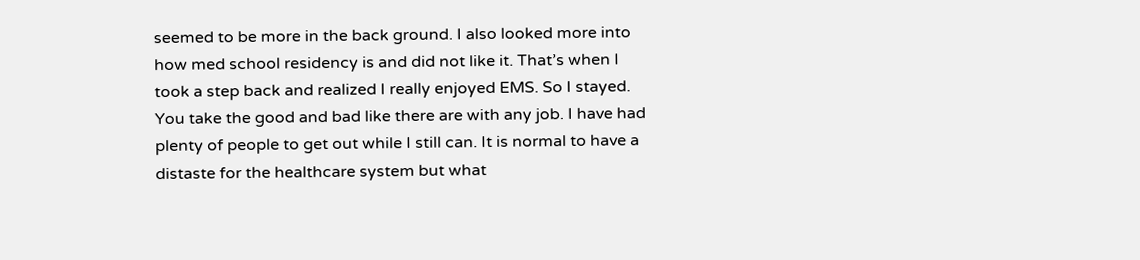seemed to be more in the back ground. I also looked more into how med school residency is and did not like it. That’s when I took a step back and realized I really enjoyed EMS. So I stayed. You take the good and bad like there are with any job. I have had plenty of people to get out while I still can. It is normal to have a distaste for the healthcare system but what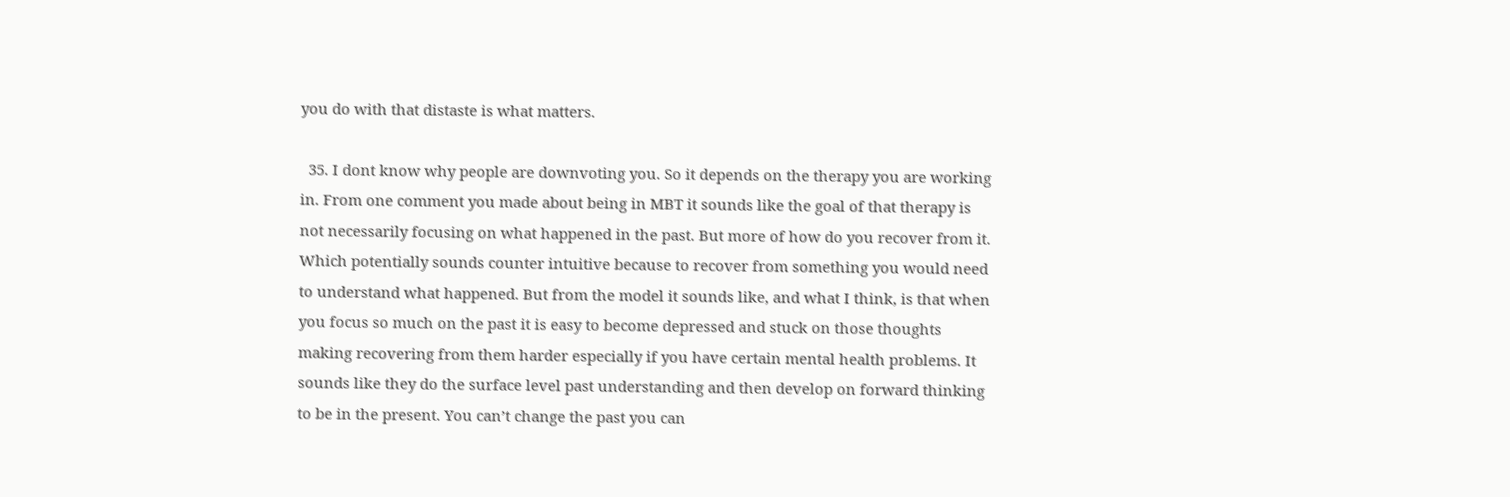you do with that distaste is what matters.

  35. I dont know why people are downvoting you. So it depends on the therapy you are working in. From one comment you made about being in MBT it sounds like the goal of that therapy is not necessarily focusing on what happened in the past. But more of how do you recover from it. Which potentially sounds counter intuitive because to recover from something you would need to understand what happened. But from the model it sounds like, and what I think, is that when you focus so much on the past it is easy to become depressed and stuck on those thoughts making recovering from them harder especially if you have certain mental health problems. It sounds like they do the surface level past understanding and then develop on forward thinking to be in the present. You can’t change the past you can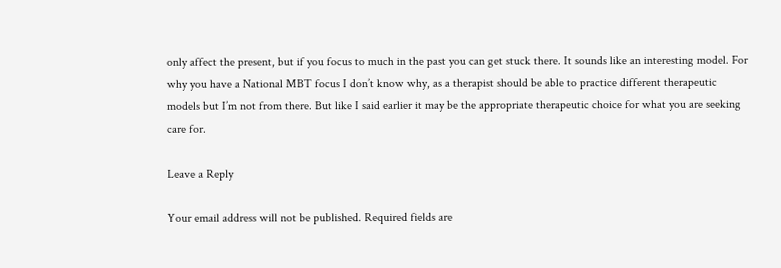only affect the present, but if you focus to much in the past you can get stuck there. It sounds like an interesting model. For why you have a National MBT focus I don’t know why, as a therapist should be able to practice different therapeutic models but I’m not from there. But like I said earlier it may be the appropriate therapeutic choice for what you are seeking care for.

Leave a Reply

Your email address will not be published. Required fields are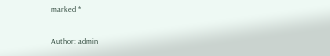marked *

Author: admin